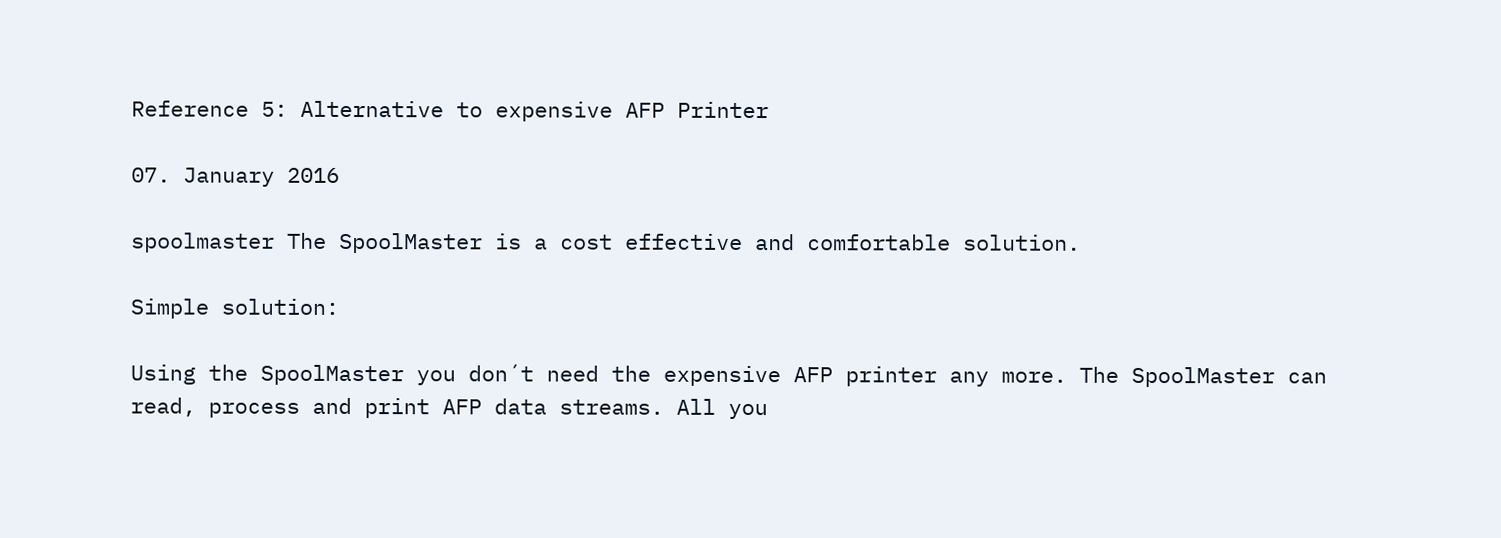Reference 5: Alternative to expensive AFP Printer

07. January 2016

spoolmaster The SpoolMaster is a cost effective and comfortable solution.

Simple solution:

Using the SpoolMaster you don´t need the expensive AFP printer any more. The SpoolMaster can read, process and print AFP data streams. All you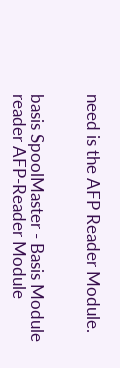need is the AFP Reader Module.


basis SpoolMaster - Basis Module
reader AFP-Reader Module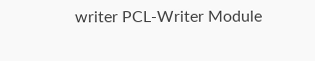writer PCL-Writer Module